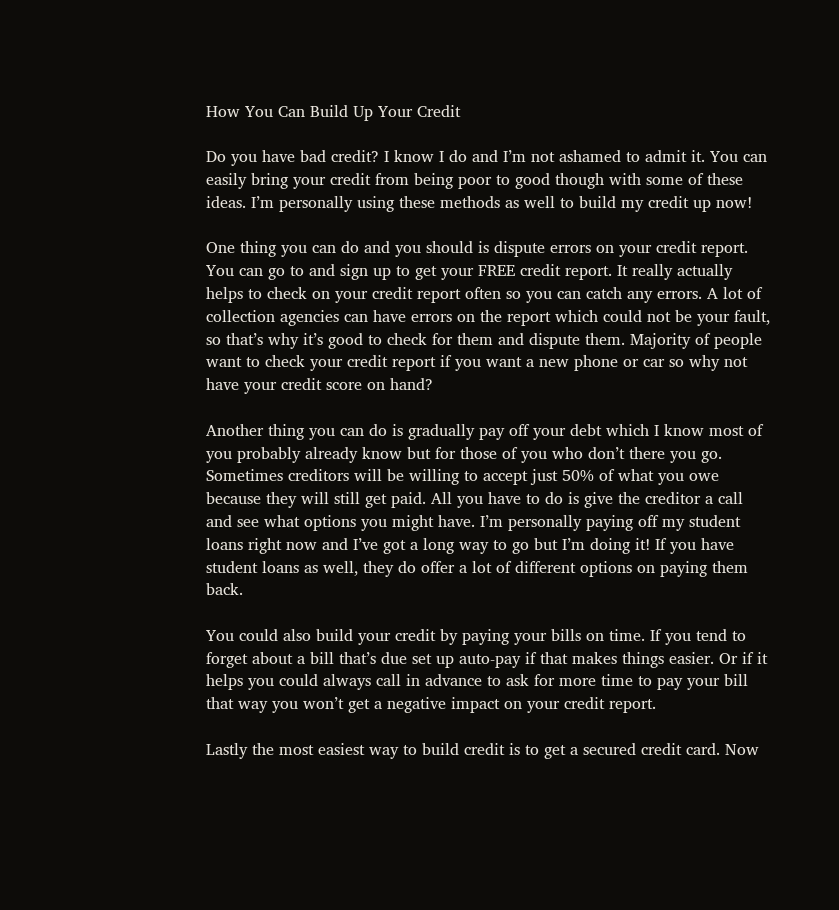How You Can Build Up Your Credit

Do you have bad credit? I know I do and I’m not ashamed to admit it. You can easily bring your credit from being poor to good though with some of these ideas. I’m personally using these methods as well to build my credit up now!

One thing you can do and you should is dispute errors on your credit report. You can go to and sign up to get your FREE credit report. It really actually helps to check on your credit report often so you can catch any errors. A lot of collection agencies can have errors on the report which could not be your fault, so that’s why it’s good to check for them and dispute them. Majority of people want to check your credit report if you want a new phone or car so why not have your credit score on hand?

Another thing you can do is gradually pay off your debt which I know most of you probably already know but for those of you who don’t there you go. Sometimes creditors will be willing to accept just 50% of what you owe because they will still get paid. All you have to do is give the creditor a call and see what options you might have. I’m personally paying off my student loans right now and I’ve got a long way to go but I’m doing it! If you have student loans as well, they do offer a lot of different options on paying them back.

You could also build your credit by paying your bills on time. If you tend to forget about a bill that’s due set up auto-pay if that makes things easier. Or if it helps you could always call in advance to ask for more time to pay your bill that way you won’t get a negative impact on your credit report.

Lastly the most easiest way to build credit is to get a secured credit card. Now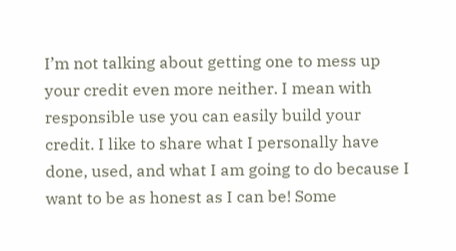I’m not talking about getting one to mess up your credit even more neither. I mean with responsible use you can easily build your credit. I like to share what I personally have done, used, and what I am going to do because I want to be as honest as I can be! Some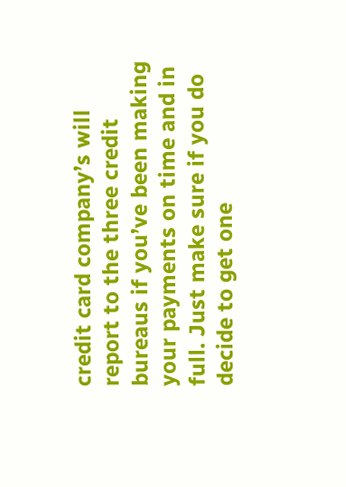credit card company’s will report to the three credit bureaus if you’ve been making your payments on time and in full. Just make sure if you do decide to get one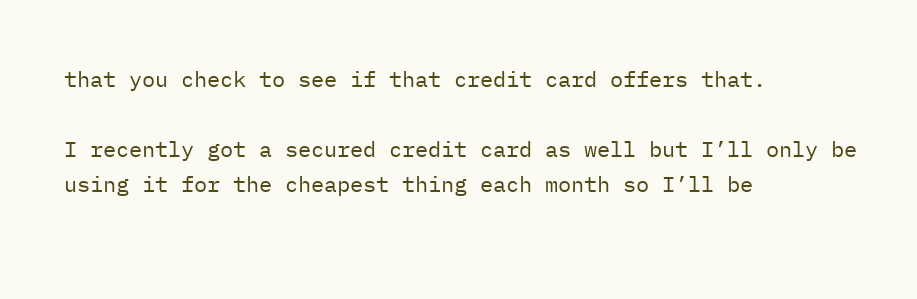that you check to see if that credit card offers that.

I recently got a secured credit card as well but I’ll only be using it for the cheapest thing each month so I’ll be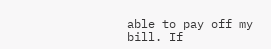able to pay off my bill. If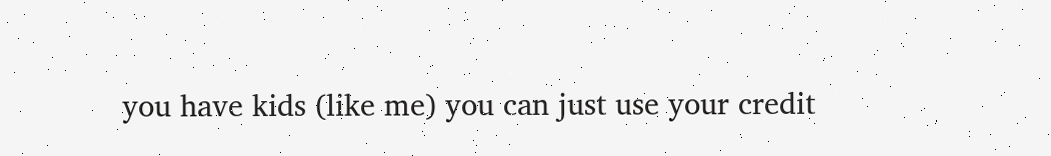you have kids (like me) you can just use your credit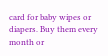card for baby wipes or diapers. Buy them every month or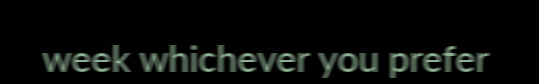week whichever you prefer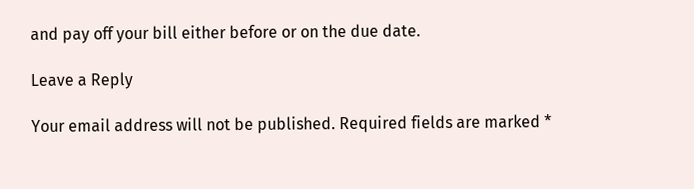and pay off your bill either before or on the due date.

Leave a Reply

Your email address will not be published. Required fields are marked *